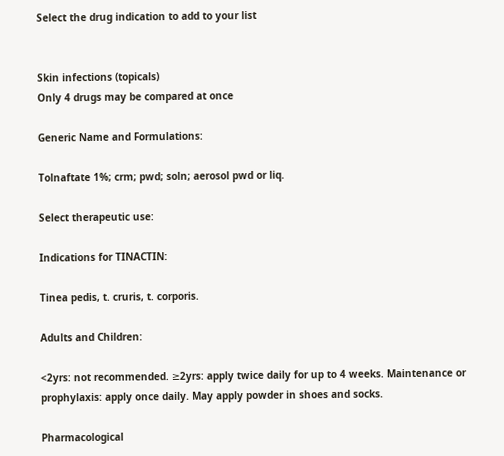Select the drug indication to add to your list


Skin infections (topicals)
Only 4 drugs may be compared at once

Generic Name and Formulations:

Tolnaftate 1%; crm; pwd; soln; aerosol pwd or liq.

Select therapeutic use:

Indications for TINACTIN:

Tinea pedis, t. cruris, t. corporis.

Adults and Children:

<2yrs: not recommended. ≥2yrs: apply twice daily for up to 4 weeks. Maintenance or prophylaxis: apply once daily. May apply powder in shoes and socks.

Pharmacological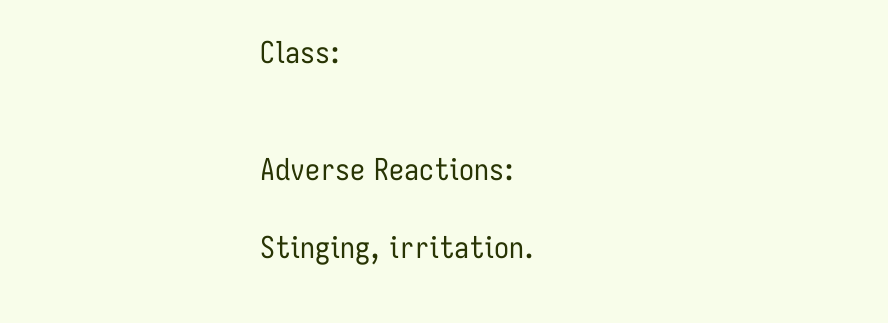Class:


Adverse Reactions:

Stinging, irritation.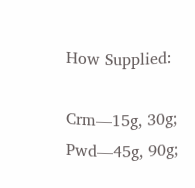How Supplied:

Crm—15g, 30g; Pwd—45g, 90g;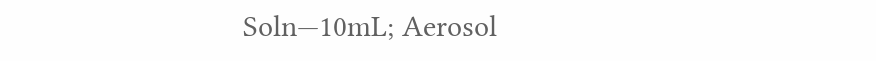Soln—10mL; Aerosol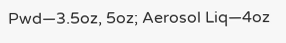Pwd—3.5oz, 5oz; Aerosol Liq—4oz